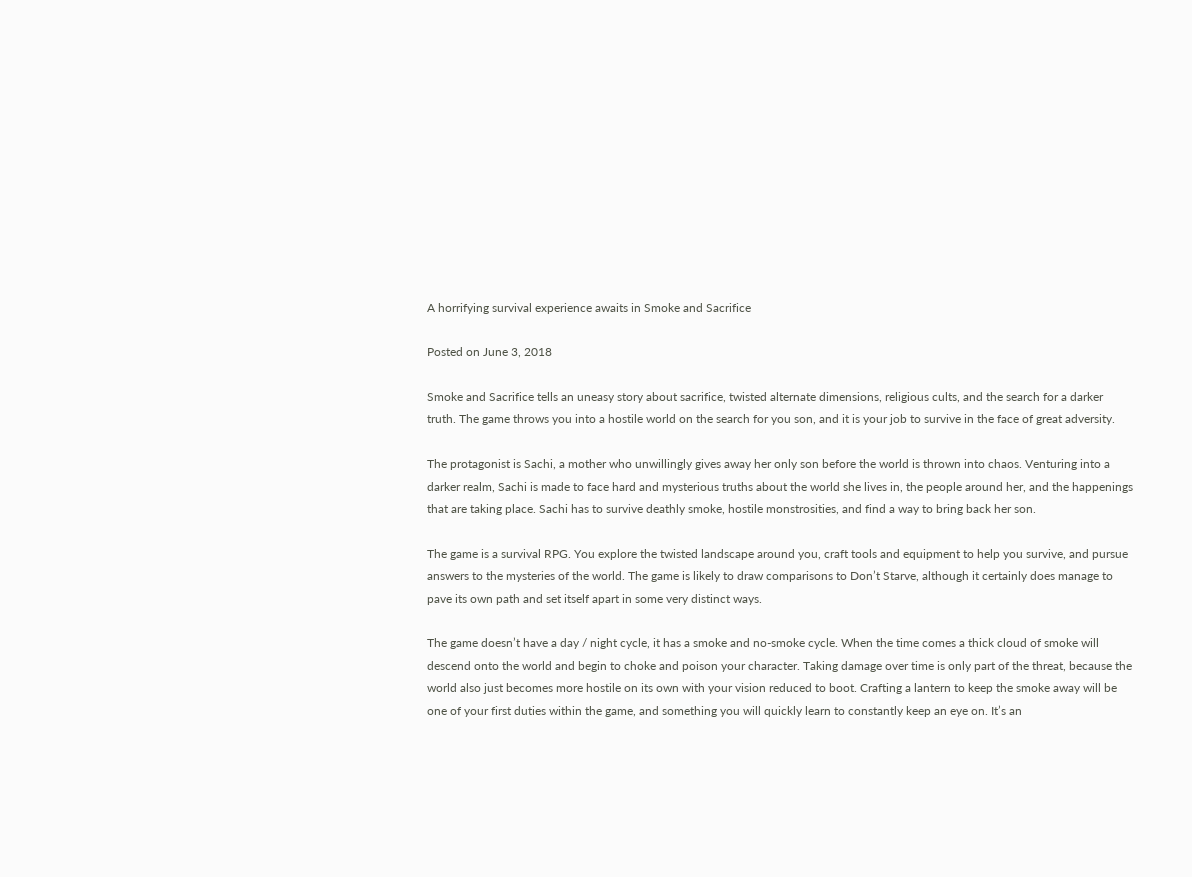A horrifying survival experience awaits in Smoke and Sacrifice

Posted on June 3, 2018

Smoke and Sacrifice tells an uneasy story about sacrifice, twisted alternate dimensions, religious cults, and the search for a darker truth. The game throws you into a hostile world on the search for you son, and it is your job to survive in the face of great adversity.

The protagonist is Sachi, a mother who unwillingly gives away her only son before the world is thrown into chaos. Venturing into a darker realm, Sachi is made to face hard and mysterious truths about the world she lives in, the people around her, and the happenings that are taking place. Sachi has to survive deathly smoke, hostile monstrosities, and find a way to bring back her son.

The game is a survival RPG. You explore the twisted landscape around you, craft tools and equipment to help you survive, and pursue answers to the mysteries of the world. The game is likely to draw comparisons to Don’t Starve, although it certainly does manage to pave its own path and set itself apart in some very distinct ways.

The game doesn’t have a day / night cycle, it has a smoke and no-smoke cycle. When the time comes a thick cloud of smoke will descend onto the world and begin to choke and poison your character. Taking damage over time is only part of the threat, because the world also just becomes more hostile on its own with your vision reduced to boot. Crafting a lantern to keep the smoke away will be one of your first duties within the game, and something you will quickly learn to constantly keep an eye on. It’s an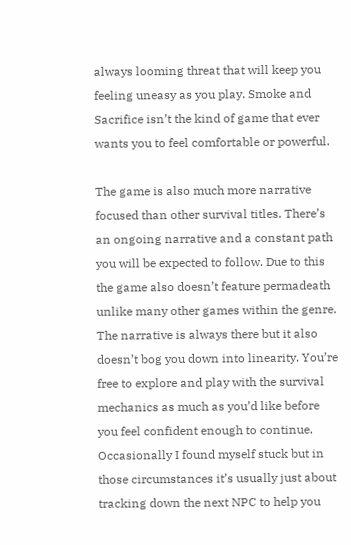always looming threat that will keep you feeling uneasy as you play. Smoke and Sacrifice isn’t the kind of game that ever wants you to feel comfortable or powerful.

The game is also much more narrative focused than other survival titles. There’s an ongoing narrative and a constant path you will be expected to follow. Due to this the game also doesn’t feature permadeath unlike many other games within the genre. The narrative is always there but it also doesn’t bog you down into linearity. You’re free to explore and play with the survival mechanics as much as you’d like before you feel confident enough to continue. Occasionally I found myself stuck but in those circumstances it’s usually just about tracking down the next NPC to help you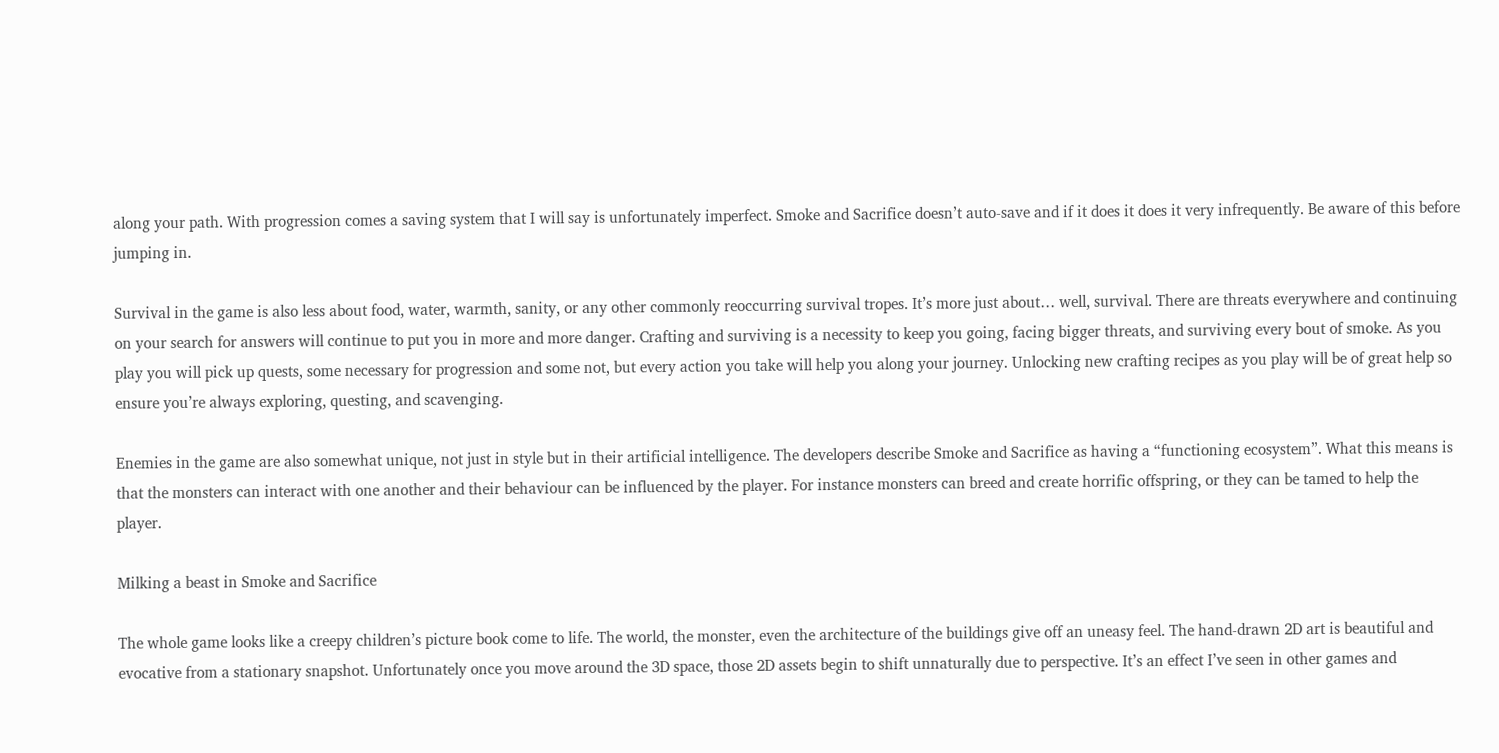along your path. With progression comes a saving system that I will say is unfortunately imperfect. Smoke and Sacrifice doesn’t auto-save and if it does it does it very infrequently. Be aware of this before jumping in.

Survival in the game is also less about food, water, warmth, sanity, or any other commonly reoccurring survival tropes. It’s more just about… well, survival. There are threats everywhere and continuing on your search for answers will continue to put you in more and more danger. Crafting and surviving is a necessity to keep you going, facing bigger threats, and surviving every bout of smoke. As you play you will pick up quests, some necessary for progression and some not, but every action you take will help you along your journey. Unlocking new crafting recipes as you play will be of great help so ensure you’re always exploring, questing, and scavenging.

Enemies in the game are also somewhat unique, not just in style but in their artificial intelligence. The developers describe Smoke and Sacrifice as having a “functioning ecosystem”. What this means is that the monsters can interact with one another and their behaviour can be influenced by the player. For instance monsters can breed and create horrific offspring, or they can be tamed to help the player.

Milking a beast in Smoke and Sacrifice

The whole game looks like a creepy children’s picture book come to life. The world, the monster, even the architecture of the buildings give off an uneasy feel. The hand-drawn 2D art is beautiful and evocative from a stationary snapshot. Unfortunately once you move around the 3D space, those 2D assets begin to shift unnaturally due to perspective. It’s an effect I’ve seen in other games and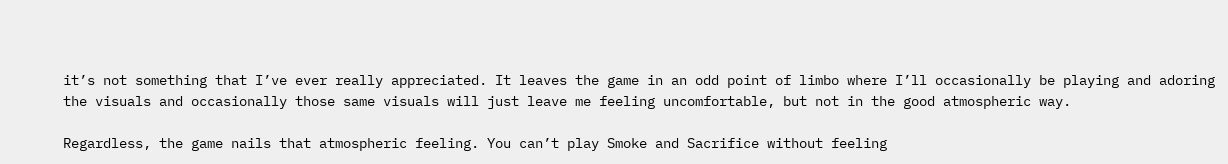it’s not something that I’ve ever really appreciated. It leaves the game in an odd point of limbo where I’ll occasionally be playing and adoring the visuals and occasionally those same visuals will just leave me feeling uncomfortable, but not in the good atmospheric way.

Regardless, the game nails that atmospheric feeling. You can’t play Smoke and Sacrifice without feeling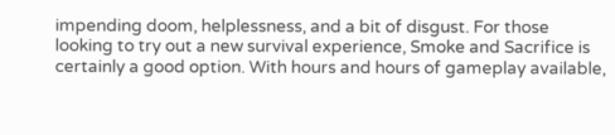impending doom, helplessness, and a bit of disgust. For those looking to try out a new survival experience, Smoke and Sacrifice is certainly a good option. With hours and hours of gameplay available,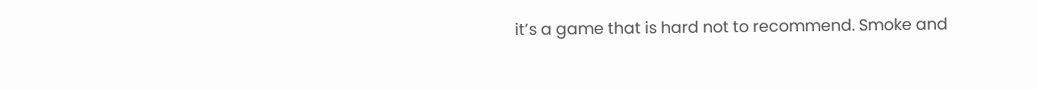it’s a game that is hard not to recommend. Smoke and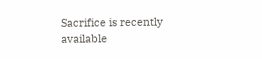Sacrifice is recently available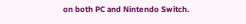on both PC and Nintendo Switch.